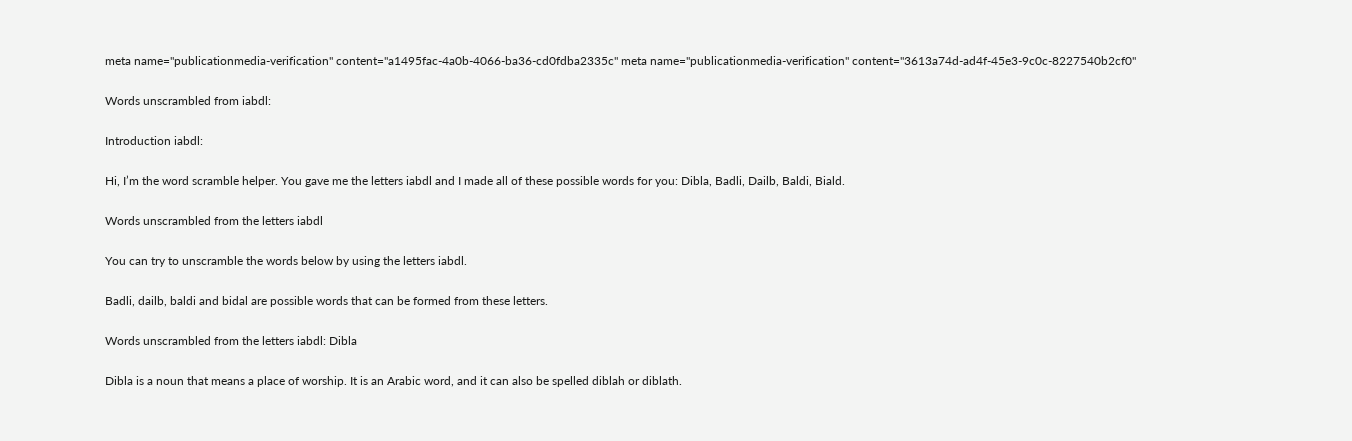meta name="publicationmedia-verification" content="a1495fac-4a0b-4066-ba36-cd0fdba2335c" meta name="publicationmedia-verification" content="3613a74d-ad4f-45e3-9c0c-8227540b2cf0"

Words unscrambled from iabdl:

Introduction iabdl:

Hi, I’m the word scramble helper. You gave me the letters iabdl and I made all of these possible words for you: Dibla, Badli, Dailb, Baldi, Biald.

Words unscrambled from the letters iabdl

You can try to unscramble the words below by using the letters iabdl.

Badli, dailb, baldi and bidal are possible words that can be formed from these letters.

Words unscrambled from the letters iabdl: Dibla

Dibla is a noun that means a place of worship. It is an Arabic word, and it can also be spelled diblah or diblath.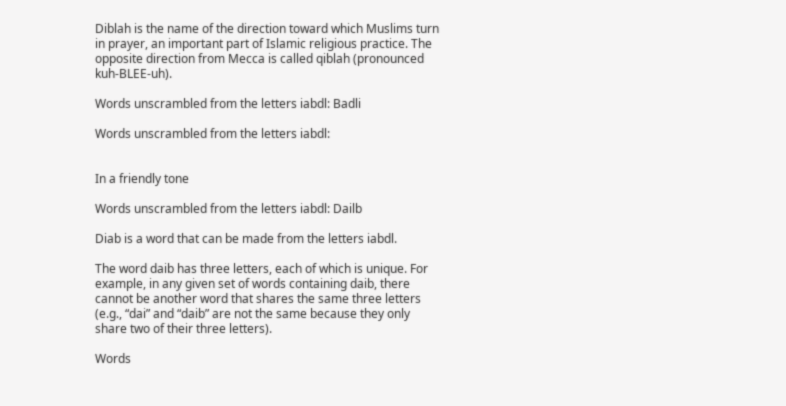Diblah is the name of the direction toward which Muslims turn in prayer, an important part of Islamic religious practice. The opposite direction from Mecca is called qiblah (pronounced kuh-BLEE-uh).

Words unscrambled from the letters iabdl: Badli

Words unscrambled from the letters iabdl:


In a friendly tone

Words unscrambled from the letters iabdl: Dailb

Diab is a word that can be made from the letters iabdl.

The word daib has three letters, each of which is unique. For example, in any given set of words containing daib, there cannot be another word that shares the same three letters (e.g., “dai” and “daib” are not the same because they only share two of their three letters).

Words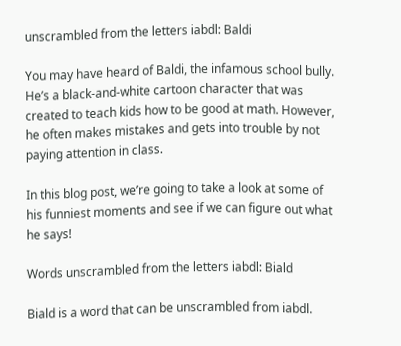unscrambled from the letters iabdl: Baldi

You may have heard of Baldi, the infamous school bully. He’s a black-and-white cartoon character that was created to teach kids how to be good at math. However, he often makes mistakes and gets into trouble by not paying attention in class.

In this blog post, we’re going to take a look at some of his funniest moments and see if we can figure out what he says!

Words unscrambled from the letters iabdl: Biald

Biald is a word that can be unscrambled from iabdl.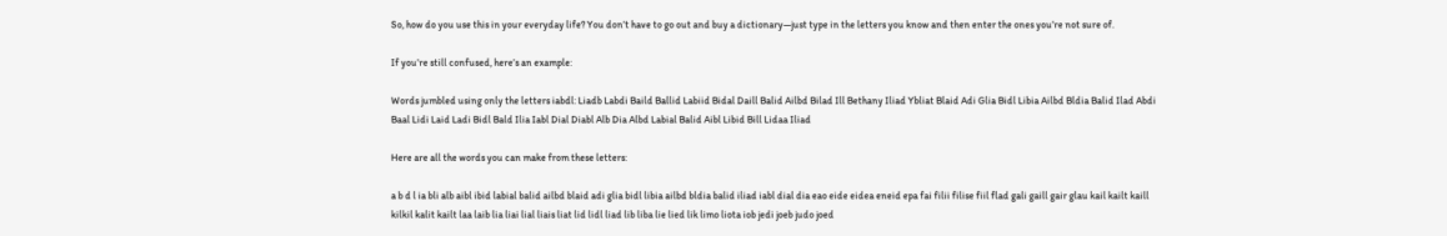So, how do you use this in your everyday life? You don’t have to go out and buy a dictionary—just type in the letters you know and then enter the ones you’re not sure of.

If you’re still confused, here’s an example:

Words jumbled using only the letters iabdl: Liadb Labdi Baild Ballid Labiid Bidal Daill Balid Ailbd Bilad Ill Bethany Iliad Ybliat Blaid Adi Glia Bidl Libia Ailbd Bldia Balid Ilad Abdi Baal Lidi Laid Ladi Bidl Bald Ilia Iabl Dial Diabl Alb Dia Albd Labial Balid Aibl Libid Bill Lidaa Iliad

Here are all the words you can make from these letters:

a b d l ia bli alb aibl ibid labial balid ailbd blaid adi glia bidl libia ailbd bldia balid iliad iabl dial dia eao eide eidea eneid epa fai filii filise fiil flad gali gaill gair glau kail kailt kaill kilkil kalit kailt laa laib lia liai lial liais liat lid lidl liad lib liba lie lied lik limo liota iob jedi joeb judo joed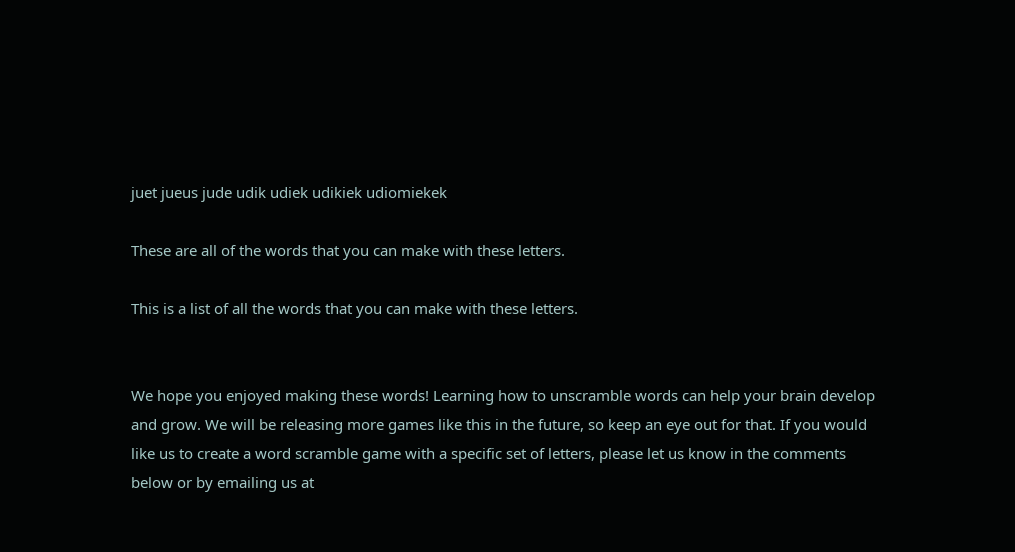juet jueus jude udik udiek udikiek udiomiekek

These are all of the words that you can make with these letters.

This is a list of all the words that you can make with these letters.


We hope you enjoyed making these words! Learning how to unscramble words can help your brain develop and grow. We will be releasing more games like this in the future, so keep an eye out for that. If you would like us to create a word scramble game with a specific set of letters, please let us know in the comments below or by emailing us at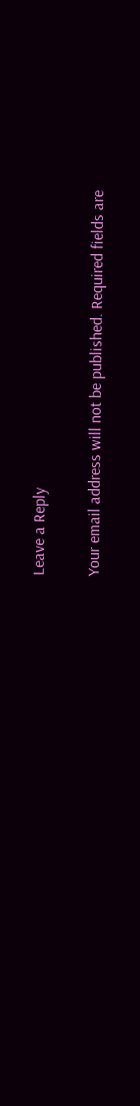Leave a Reply

Your email address will not be published. Required fields are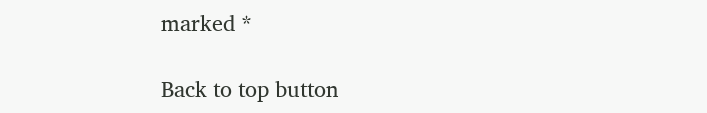marked *

Back to top button